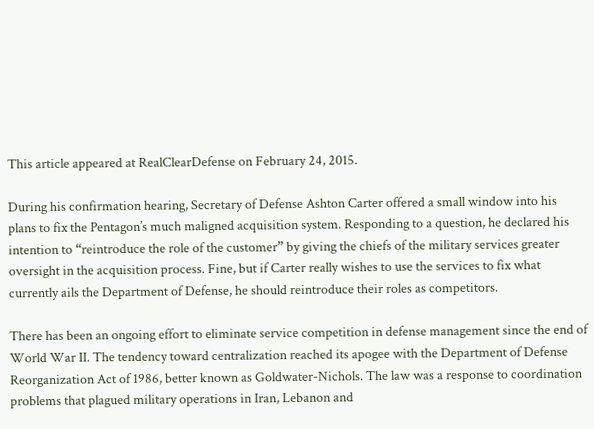This article appeared at RealClearDefense on February 24, 2015.

During his confirmation hearing, Secretary of Defense Ashton Carter offered a small window into his plans to fix the Pentagon’s much maligned acquisition system. Responding to a question, he declared his intention to “reintroduce the role of the customer” by giving the chiefs of the military services greater oversight in the acquisition process. Fine, but if Carter really wishes to use the services to fix what currently ails the Department of Defense, he should reintroduce their roles as competitors.

There has been an ongoing effort to eliminate service competition in defense management since the end of World War II. The tendency toward centralization reached its apogee with the Department of Defense Reorganization Act of 1986, better known as Goldwater-Nichols. The law was a response to coordination problems that plagued military operations in Iran, Lebanon and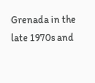Grenada in the late 1970s and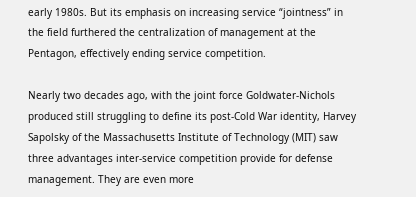early 1980s. But its emphasis on increasing service “jointness” in the field furthered the centralization of management at the Pentagon, effectively ending service competition.

Nearly two decades ago, with the joint force Goldwater-Nichols produced still struggling to define its post-Cold War identity, Harvey Sapolsky of the Massachusetts Institute of Technology (MIT) saw three advantages inter-service competition provide for defense management. They are even more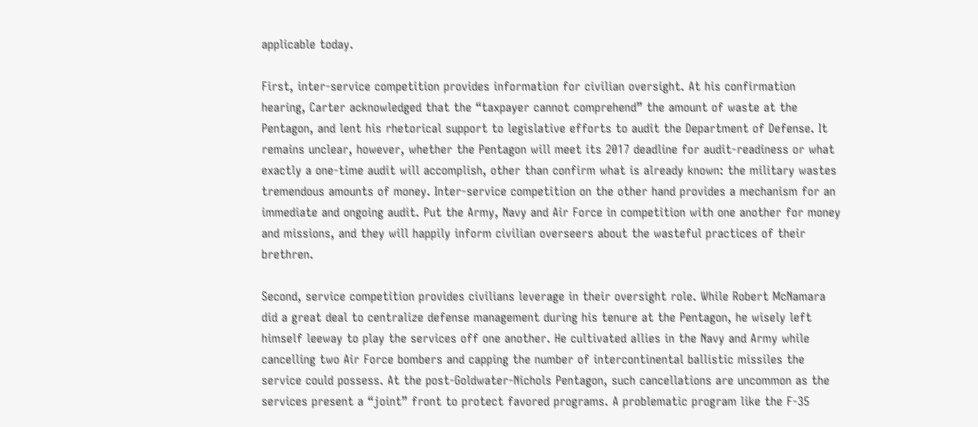applicable today.

First, inter-service competition provides information for civilian oversight. At his confirmation hearing, Carter acknowledged that the “taxpayer cannot comprehend” the amount of waste at the Pentagon, and lent his rhetorical support to legislative efforts to audit the Department of Defense. It remains unclear, however, whether the Pentagon will meet its 2017 deadline for audit-readiness or what exactly a one-time audit will accomplish, other than confirm what is already known: the military wastes tremendous amounts of money. Inter-service competition on the other hand provides a mechanism for an immediate and ongoing audit. Put the Army, Navy and Air Force in competition with one another for money and missions, and they will happily inform civilian overseers about the wasteful practices of their brethren.

Second, service competition provides civilians leverage in their oversight role. While Robert McNamara did a great deal to centralize defense management during his tenure at the Pentagon, he wisely left himself leeway to play the services off one another. He cultivated allies in the Navy and Army while cancelling two Air Force bombers and capping the number of intercontinental ballistic missiles the service could possess. At the post-Goldwater-Nichols Pentagon, such cancellations are uncommon as the services present a “joint” front to protect favored programs. A problematic program like the F-35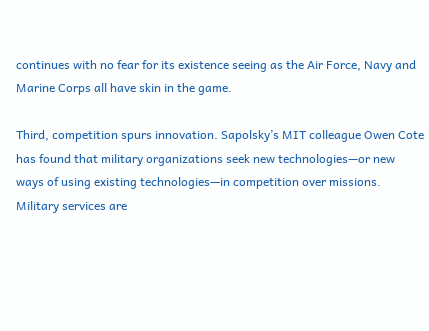continues with no fear for its existence seeing as the Air Force, Navy and Marine Corps all have skin in the game.

Third, competition spurs innovation. Sapolsky’s MIT colleague Owen Cote has found that military organizations seek new technologies—or new ways of using existing technologies—in competition over missions. Military services are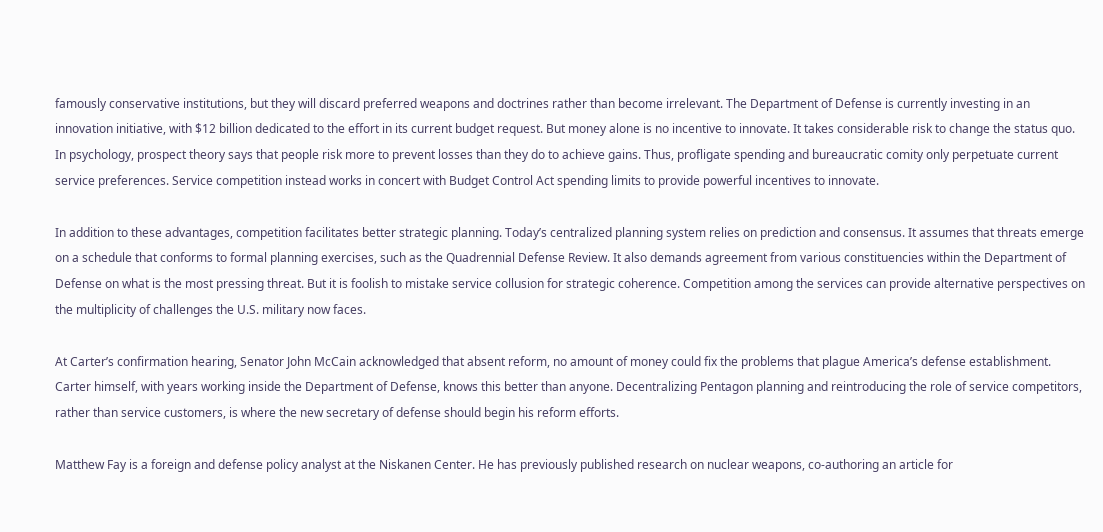famously conservative institutions, but they will discard preferred weapons and doctrines rather than become irrelevant. The Department of Defense is currently investing in an innovation initiative, with $12 billion dedicated to the effort in its current budget request. But money alone is no incentive to innovate. It takes considerable risk to change the status quo. In psychology, prospect theory says that people risk more to prevent losses than they do to achieve gains. Thus, profligate spending and bureaucratic comity only perpetuate current service preferences. Service competition instead works in concert with Budget Control Act spending limits to provide powerful incentives to innovate.

In addition to these advantages, competition facilitates better strategic planning. Today’s centralized planning system relies on prediction and consensus. It assumes that threats emerge on a schedule that conforms to formal planning exercises, such as the Quadrennial Defense Review. It also demands agreement from various constituencies within the Department of Defense on what is the most pressing threat. But it is foolish to mistake service collusion for strategic coherence. Competition among the services can provide alternative perspectives on the multiplicity of challenges the U.S. military now faces.

At Carter’s confirmation hearing, Senator John McCain acknowledged that absent reform, no amount of money could fix the problems that plague America’s defense establishment. Carter himself, with years working inside the Department of Defense, knows this better than anyone. Decentralizing Pentagon planning and reintroducing the role of service competitors, rather than service customers, is where the new secretary of defense should begin his reform efforts.

Matthew Fay is a foreign and defense policy analyst at the Niskanen Center. He has previously published research on nuclear weapons, co-authoring an article for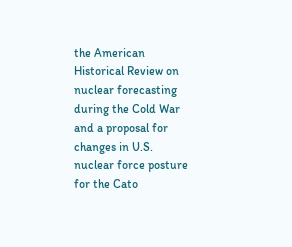the American Historical Review on nuclear forecasting during the Cold War and a proposal for changes in U.S. nuclear force posture for the Cato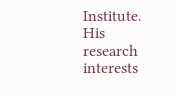Institute. His research interests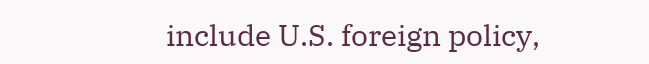include U.S. foreign policy,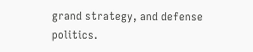grand strategy, and defense politics.